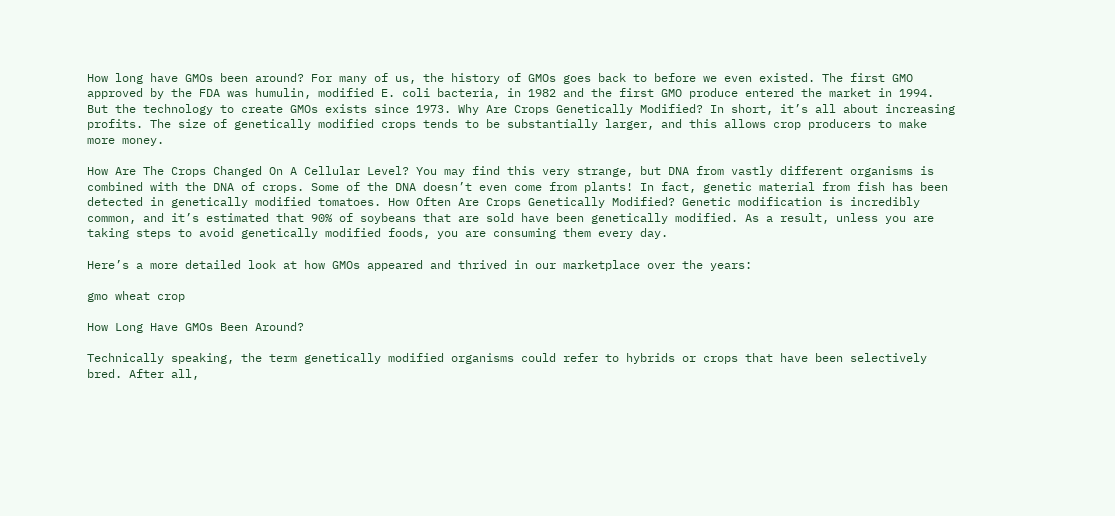How long have GMOs been around? For many of us, the history of GMOs goes back to before we even existed. The first GMO approved by the FDA was humulin, modified E. coli bacteria, in 1982 and the first GMO produce entered the market in 1994. But the technology to create GMOs exists since 1973. Why Are Crops Genetically Modified? In short, it’s all about increasing profits. The size of genetically modified crops tends to be substantially larger, and this allows crop producers to make more money.

How Are The Crops Changed On A Cellular Level? You may find this very strange, but DNA from vastly different organisms is combined with the DNA of crops. Some of the DNA doesn’t even come from plants! In fact, genetic material from fish has been detected in genetically modified tomatoes. How Often Are Crops Genetically Modified? Genetic modification is incredibly common, and it’s estimated that 90% of soybeans that are sold have been genetically modified. As a result, unless you are taking steps to avoid genetically modified foods, you are consuming them every day.

Here’s a more detailed look at how GMOs appeared and thrived in our marketplace over the years:

gmo wheat crop

How Long Have GMOs Been Around?

Technically speaking, the term genetically modified organisms could refer to hybrids or crops that have been selectively bred. After all,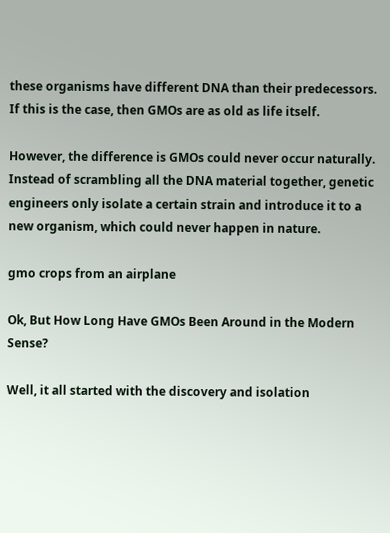these organisms have different DNA than their predecessors. If this is the case, then GMOs are as old as life itself.

However, the difference is GMOs could never occur naturally. Instead of scrambling all the DNA material together, genetic engineers only isolate a certain strain and introduce it to a new organism, which could never happen in nature.

gmo crops from an airplane

Ok, But How Long Have GMOs Been Around in the Modern Sense?

Well, it all started with the discovery and isolation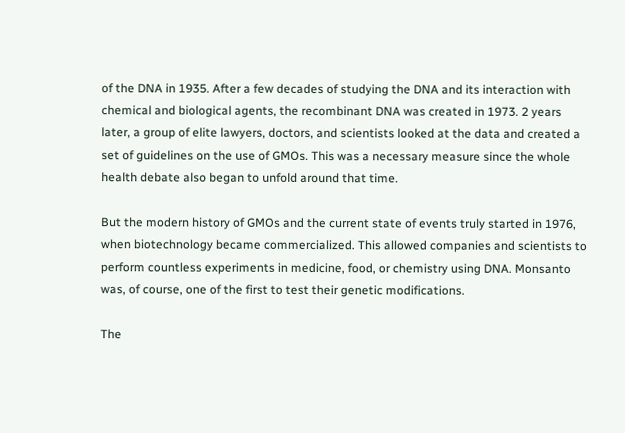of the DNA in 1935. After a few decades of studying the DNA and its interaction with chemical and biological agents, the recombinant DNA was created in 1973. 2 years later, a group of elite lawyers, doctors, and scientists looked at the data and created a set of guidelines on the use of GMOs. This was a necessary measure since the whole health debate also began to unfold around that time.

But the modern history of GMOs and the current state of events truly started in 1976, when biotechnology became commercialized. This allowed companies and scientists to perform countless experiments in medicine, food, or chemistry using DNA. Monsanto was, of course, one of the first to test their genetic modifications.

The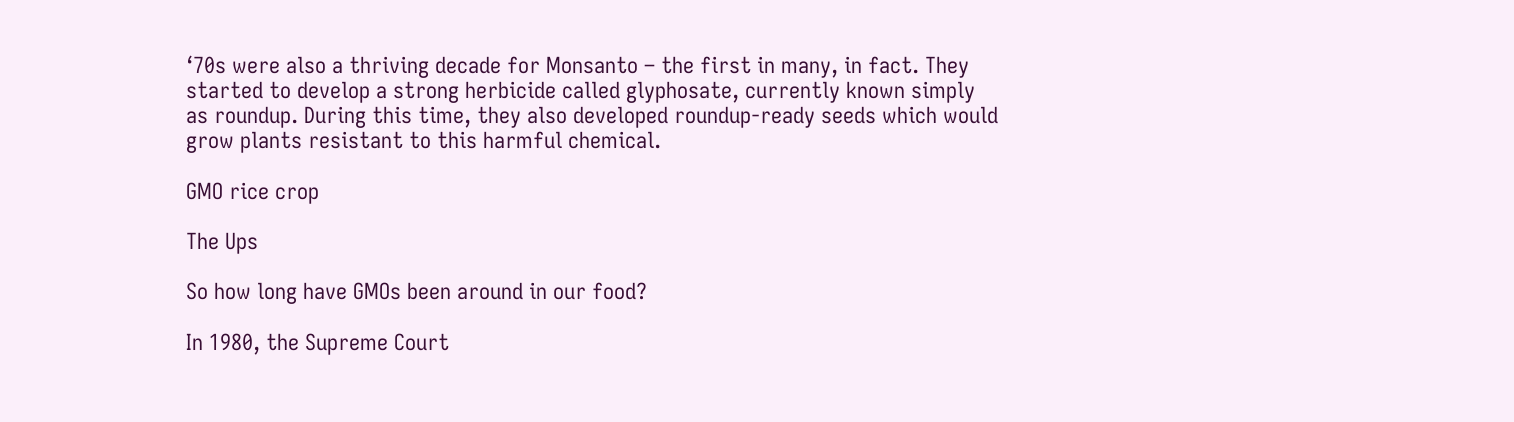‘70s were also a thriving decade for Monsanto – the first in many, in fact. They started to develop a strong herbicide called glyphosate, currently known simply as roundup. During this time, they also developed roundup-ready seeds which would grow plants resistant to this harmful chemical.

GMO rice crop

The Ups

So how long have GMOs been around in our food?

In 1980, the Supreme Court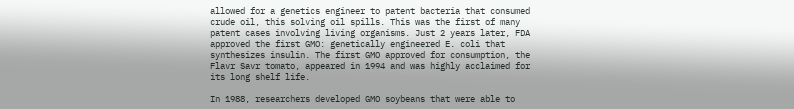allowed for a genetics engineer to patent bacteria that consumed crude oil, this solving oil spills. This was the first of many patent cases involving living organisms. Just 2 years later, FDA approved the first GMO: genetically engineered E. coli that synthesizes insulin. The first GMO approved for consumption, the Flavr Savr tomato, appeared in 1994 and was highly acclaimed for its long shelf life.

In 1988, researchers developed GMO soybeans that were able to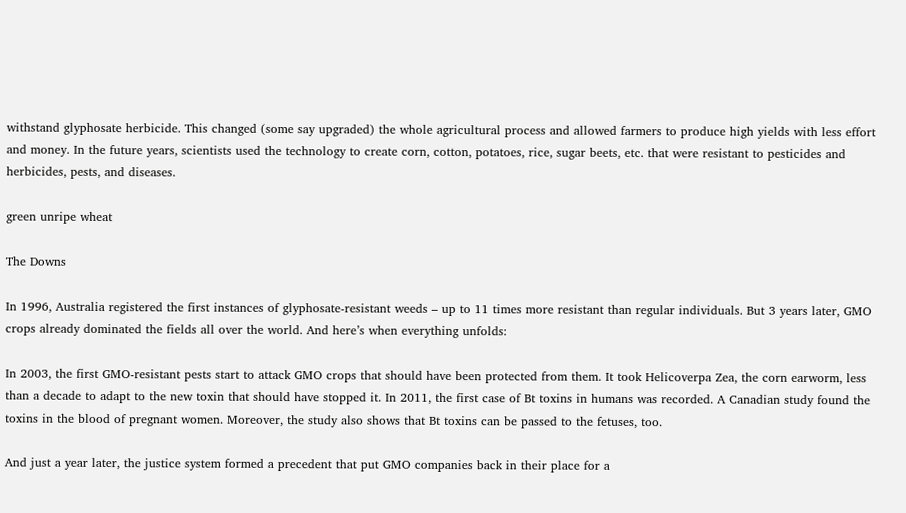withstand glyphosate herbicide. This changed (some say upgraded) the whole agricultural process and allowed farmers to produce high yields with less effort and money. In the future years, scientists used the technology to create corn, cotton, potatoes, rice, sugar beets, etc. that were resistant to pesticides and herbicides, pests, and diseases.

green unripe wheat

The Downs

In 1996, Australia registered the first instances of glyphosate-resistant weeds – up to 11 times more resistant than regular individuals. But 3 years later, GMO crops already dominated the fields all over the world. And here’s when everything unfolds:

In 2003, the first GMO-resistant pests start to attack GMO crops that should have been protected from them. It took Helicoverpa Zea, the corn earworm, less than a decade to adapt to the new toxin that should have stopped it. In 2011, the first case of Bt toxins in humans was recorded. A Canadian study found the toxins in the blood of pregnant women. Moreover, the study also shows that Bt toxins can be passed to the fetuses, too.

And just a year later, the justice system formed a precedent that put GMO companies back in their place for a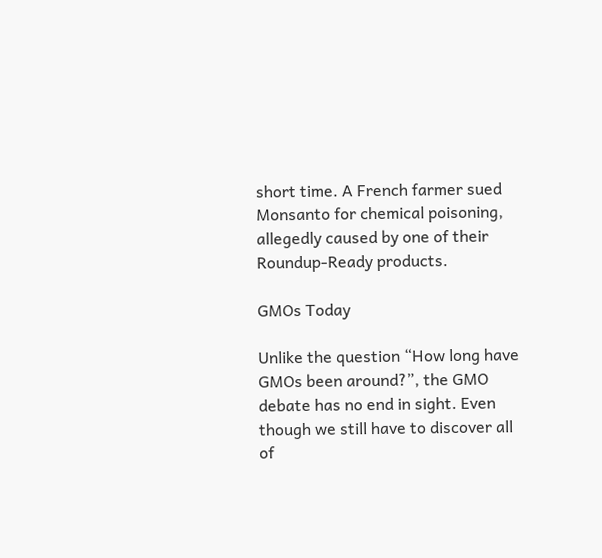short time. A French farmer sued Monsanto for chemical poisoning, allegedly caused by one of their Roundup-Ready products.

GMOs Today

Unlike the question “How long have GMOs been around?”, the GMO debate has no end in sight. Even though we still have to discover all of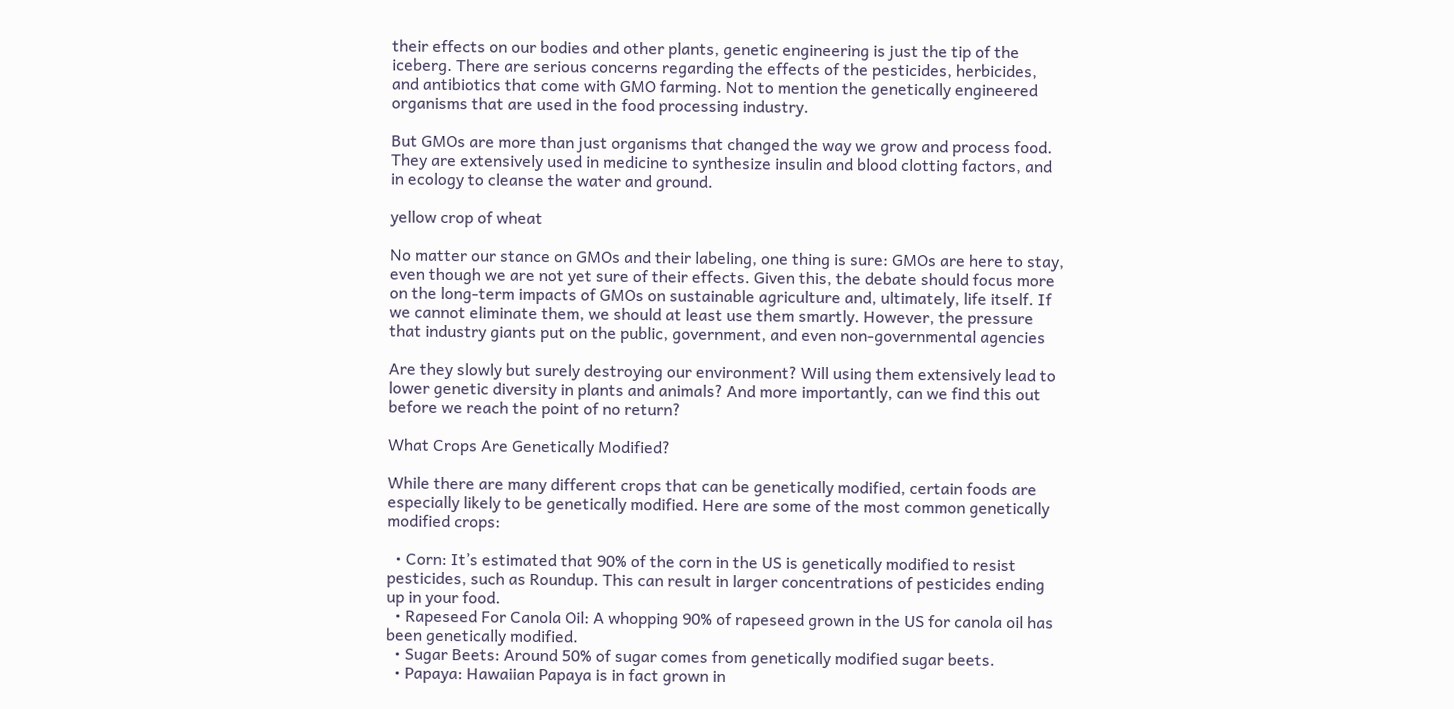their effects on our bodies and other plants, genetic engineering is just the tip of the iceberg. There are serious concerns regarding the effects of the pesticides, herbicides, and antibiotics that come with GMO farming. Not to mention the genetically engineered organisms that are used in the food processing industry.

But GMOs are more than just organisms that changed the way we grow and process food. They are extensively used in medicine to synthesize insulin and blood clotting factors, and in ecology to cleanse the water and ground.

yellow crop of wheat

No matter our stance on GMOs and their labeling, one thing is sure: GMOs are here to stay, even though we are not yet sure of their effects. Given this, the debate should focus more on the long-term impacts of GMOs on sustainable agriculture and, ultimately, life itself. If we cannot eliminate them, we should at least use them smartly. However, the pressure that industry giants put on the public, government, and even non-governmental agencies

Are they slowly but surely destroying our environment? Will using them extensively lead to lower genetic diversity in plants and animals? And more importantly, can we find this out before we reach the point of no return?

What Crops Are Genetically Modified?

While there are many different crops that can be genetically modified, certain foods are especially likely to be genetically modified. Here are some of the most common genetically modified crops:

  • Corn: It’s estimated that 90% of the corn in the US is genetically modified to resist pesticides, such as Roundup. This can result in larger concentrations of pesticides ending up in your food.
  • Rapeseed For Canola Oil: A whopping 90% of rapeseed grown in the US for canola oil has been genetically modified.
  • Sugar Beets: Around 50% of sugar comes from genetically modified sugar beets.
  • Papaya: Hawaiian Papaya is in fact grown in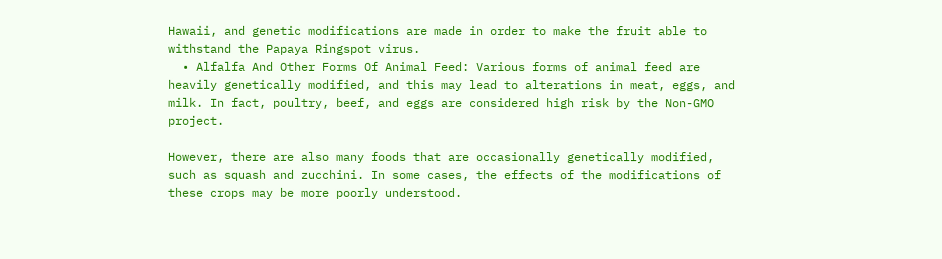Hawaii, and genetic modifications are made in order to make the fruit able to withstand the Papaya Ringspot virus.
  • Alfalfa And Other Forms Of Animal Feed: Various forms of animal feed are heavily genetically modified, and this may lead to alterations in meat, eggs, and milk. In fact, poultry, beef, and eggs are considered high risk by the Non-GMO project.

However, there are also many foods that are occasionally genetically modified, such as squash and zucchini. In some cases, the effects of the modifications of these crops may be more poorly understood.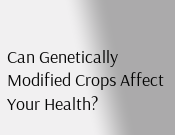Can Genetically Modified Crops Affect Your Health?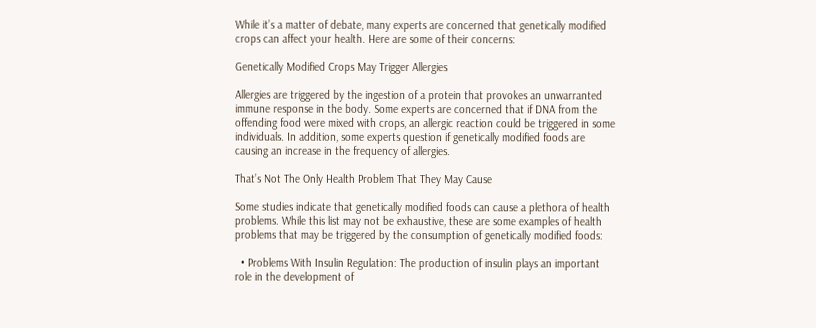While it’s a matter of debate, many experts are concerned that genetically modified crops can affect your health. Here are some of their concerns:

Genetically Modified Crops May Trigger Allergies

Allergies are triggered by the ingestion of a protein that provokes an unwarranted immune response in the body. Some experts are concerned that if DNA from the offending food were mixed with crops, an allergic reaction could be triggered in some individuals. In addition, some experts question if genetically modified foods are causing an increase in the frequency of allergies.

That’s Not The Only Health Problem That They May Cause

Some studies indicate that genetically modified foods can cause a plethora of health problems. While this list may not be exhaustive, these are some examples of health problems that may be triggered by the consumption of genetically modified foods:

  • Problems With Insulin Regulation: The production of insulin plays an important role in the development of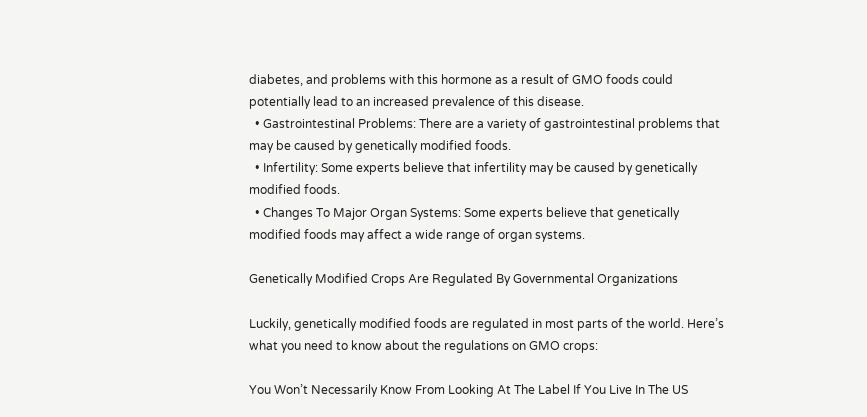diabetes, and problems with this hormone as a result of GMO foods could potentially lead to an increased prevalence of this disease.
  • Gastrointestinal Problems: There are a variety of gastrointestinal problems that may be caused by genetically modified foods.
  • Infertility: Some experts believe that infertility may be caused by genetically modified foods.
  • Changes To Major Organ Systems: Some experts believe that genetically modified foods may affect a wide range of organ systems.

Genetically Modified Crops Are Regulated By Governmental Organizations

Luckily, genetically modified foods are regulated in most parts of the world. Here’s what you need to know about the regulations on GMO crops:

You Won’t Necessarily Know From Looking At The Label If You Live In The US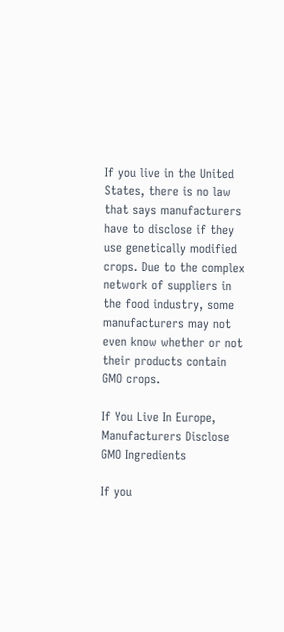If you live in the United States, there is no law that says manufacturers have to disclose if they use genetically modified crops. Due to the complex network of suppliers in the food industry, some manufacturers may not even know whether or not their products contain GMO crops.

If You Live In Europe, Manufacturers Disclose GMO Ingredients

If you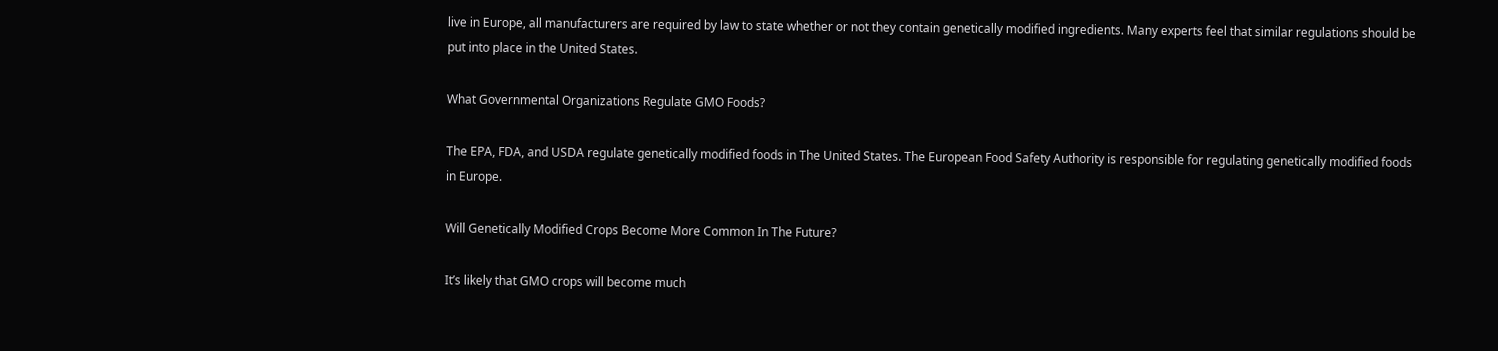live in Europe, all manufacturers are required by law to state whether or not they contain genetically modified ingredients. Many experts feel that similar regulations should be put into place in the United States.

What Governmental Organizations Regulate GMO Foods?

The EPA, FDA, and USDA regulate genetically modified foods in The United States. The European Food Safety Authority is responsible for regulating genetically modified foods in Europe.

Will Genetically Modified Crops Become More Common In The Future?

It’s likely that GMO crops will become much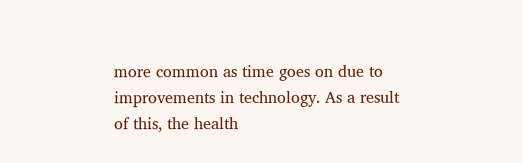more common as time goes on due to improvements in technology. As a result of this, the health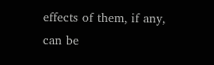effects of them, if any, can be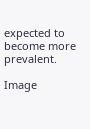expected to become more prevalent.

Image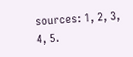sources: 1, 2, 3, 4, 5.